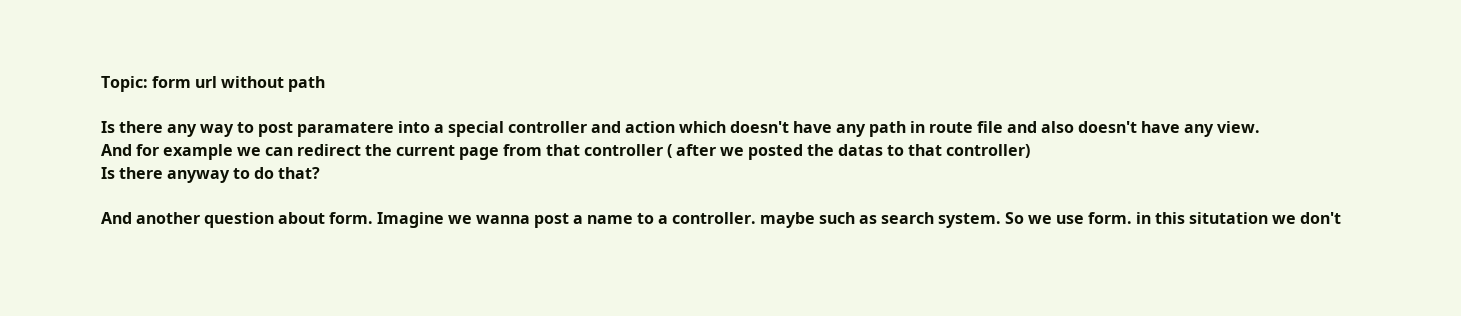Topic: form url without path

Is there any way to post paramatere into a special controller and action which doesn't have any path in route file and also doesn't have any view.
And for example we can redirect the current page from that controller ( after we posted the datas to that controller)
Is there anyway to do that?

And another question about form. Imagine we wanna post a name to a controller. maybe such as search system. So we use form. in this situtation we don't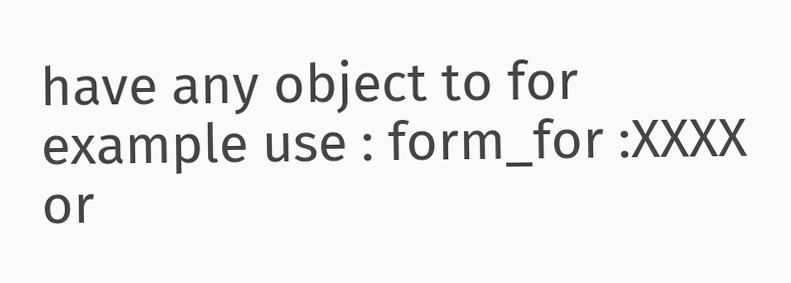have any object to for example use : form_for :XXXX or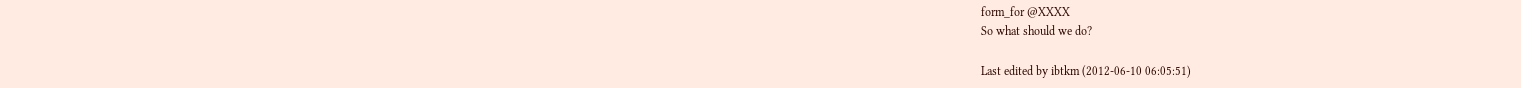form_for @XXXX
So what should we do?

Last edited by ibtkm (2012-06-10 06:05:51)